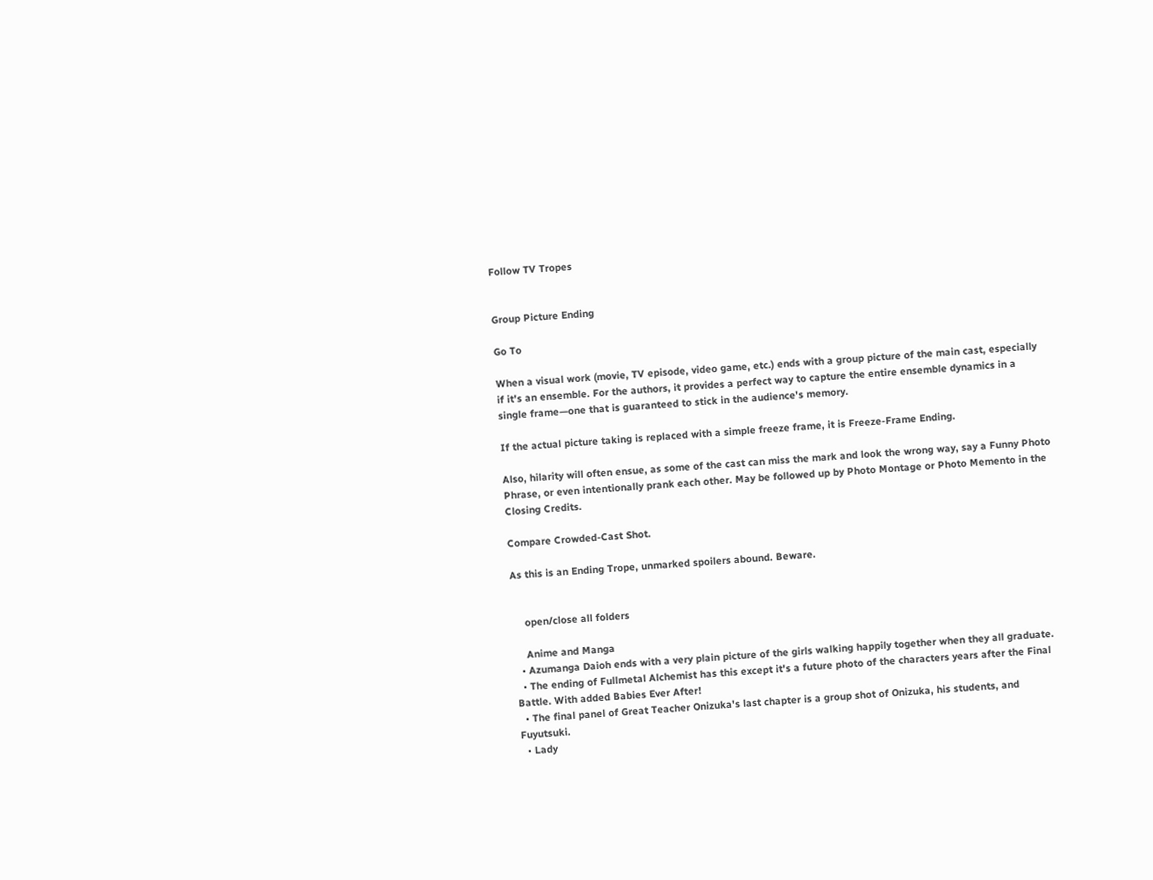Follow TV Tropes


Group Picture Ending

Go To

When a visual work (movie, TV episode, video game, etc.) ends with a group picture of the main cast, especially if it's an ensemble. For the authors, it provides a perfect way to capture the entire ensemble dynamics in a single frame—one that is guaranteed to stick in the audience's memory.

If the actual picture taking is replaced with a simple freeze frame, it is Freeze-Frame Ending.

Also, hilarity will often ensue, as some of the cast can miss the mark and look the wrong way, say a Funny Photo Phrase, or even intentionally prank each other. May be followed up by Photo Montage or Photo Memento in the Closing Credits.

Compare Crowded-Cast Shot.

As this is an Ending Trope, unmarked spoilers abound. Beware.


    open/close all folders

    Anime and Manga
  • Azumanga Daioh ends with a very plain picture of the girls walking happily together when they all graduate.
  • The ending of Fullmetal Alchemist has this except it's a future photo of the characters years after the Final Battle. With added Babies Ever After!
  • The final panel of Great Teacher Onizuka's last chapter is a group shot of Onizuka, his students, and Fuyutsuki.
  • Lady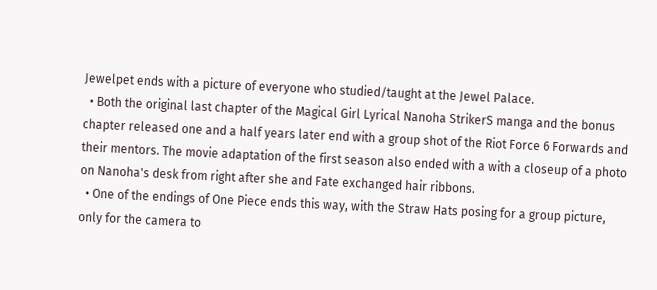Jewelpet ends with a picture of everyone who studied/taught at the Jewel Palace.
  • Both the original last chapter of the Magical Girl Lyrical Nanoha StrikerS manga and the bonus chapter released one and a half years later end with a group shot of the Riot Force 6 Forwards and their mentors. The movie adaptation of the first season also ended with a with a closeup of a photo on Nanoha's desk from right after she and Fate exchanged hair ribbons.
  • One of the endings of One Piece ends this way, with the Straw Hats posing for a group picture, only for the camera to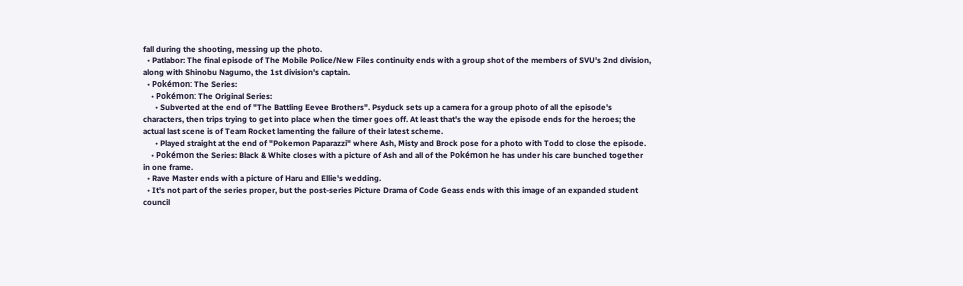fall during the shooting, messing up the photo.
  • Patlabor: The final episode of The Mobile Police/New Files continuity ends with a group shot of the members of SVU's 2nd division, along with Shinobu Nagumo, the 1st division's captain.
  • Pokémon: The Series:
    • Pokémon: The Original Series:
      • Subverted at the end of "The Battling Eevee Brothers". Psyduck sets up a camera for a group photo of all the episode's characters, then trips trying to get into place when the timer goes off. At least that's the way the episode ends for the heroes; the actual last scene is of Team Rocket lamenting the failure of their latest scheme.
      • Played straight at the end of "Pokemon Paparazzi" where Ash, Misty and Brock pose for a photo with Todd to close the episode.
    • Pokémon the Series: Black & White closes with a picture of Ash and all of the Pokémon he has under his care bunched together in one frame.
  • Rave Master ends with a picture of Haru and Ellie's wedding.
  • It's not part of the series proper, but the post-series Picture Drama of Code Geass ends with this image of an expanded student council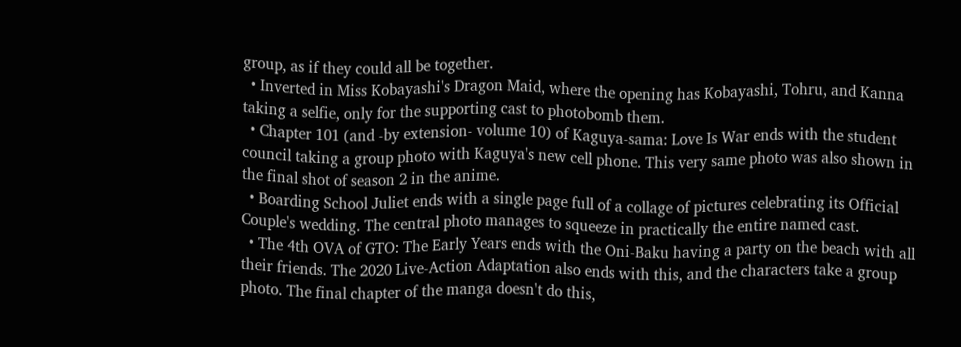group, as if they could all be together.
  • Inverted in Miss Kobayashi's Dragon Maid, where the opening has Kobayashi, Tohru, and Kanna taking a selfie, only for the supporting cast to photobomb them.
  • Chapter 101 (and -by extension- volume 10) of Kaguya-sama: Love Is War ends with the student council taking a group photo with Kaguya's new cell phone. This very same photo was also shown in the final shot of season 2 in the anime.
  • Boarding School Juliet ends with a single page full of a collage of pictures celebrating its Official Couple's wedding. The central photo manages to squeeze in practically the entire named cast.
  • The 4th OVA of GTO: The Early Years ends with the Oni-Baku having a party on the beach with all their friends. The 2020 Live-Action Adaptation also ends with this, and the characters take a group photo. The final chapter of the manga doesn't do this,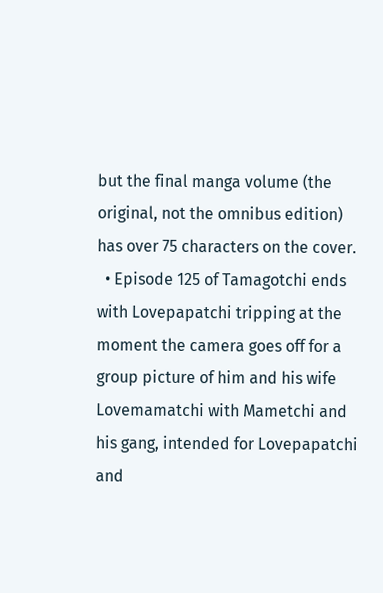but the final manga volume (the original, not the omnibus edition) has over 75 characters on the cover.
  • Episode 125 of Tamagotchi ends with Lovepapatchi tripping at the moment the camera goes off for a group picture of him and his wife Lovemamatchi with Mametchi and his gang, intended for Lovepapatchi and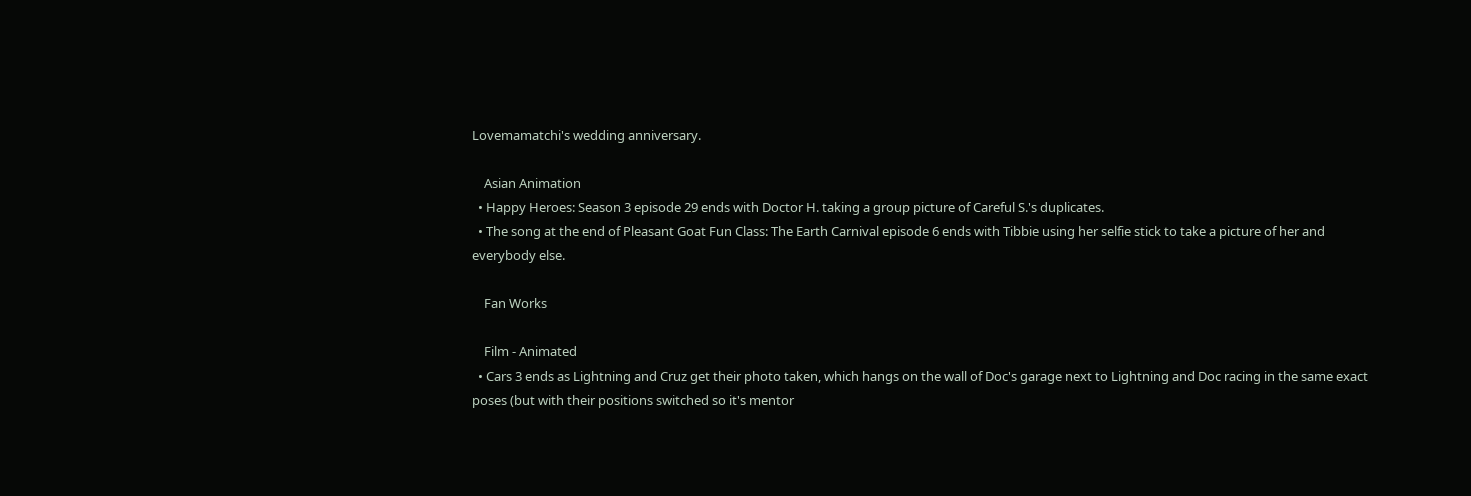Lovemamatchi's wedding anniversary.

    Asian Animation
  • Happy Heroes: Season 3 episode 29 ends with Doctor H. taking a group picture of Careful S.'s duplicates.
  • The song at the end of Pleasant Goat Fun Class: The Earth Carnival episode 6 ends with Tibbie using her selfie stick to take a picture of her and everybody else.

    Fan Works

    Film - Animated
  • Cars 3 ends as Lightning and Cruz get their photo taken, which hangs on the wall of Doc's garage next to Lightning and Doc racing in the same exact poses (but with their positions switched so it's mentor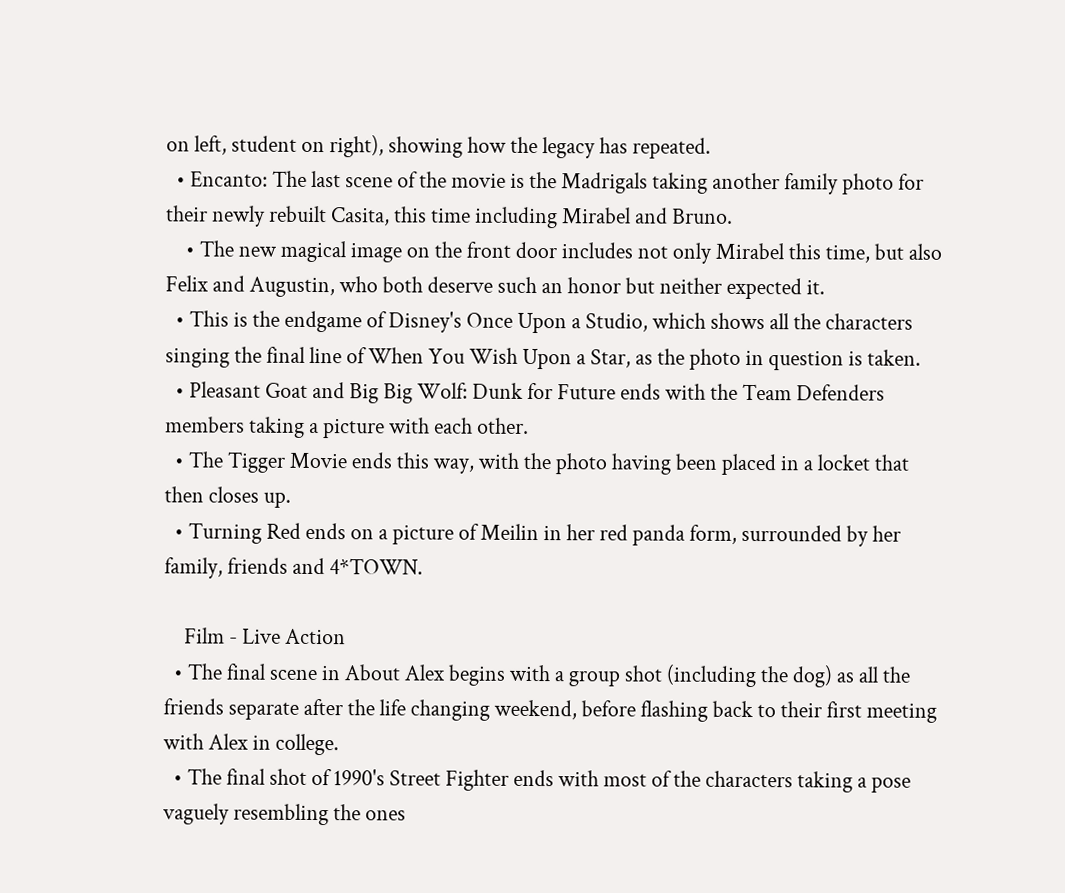on left, student on right), showing how the legacy has repeated.
  • Encanto: The last scene of the movie is the Madrigals taking another family photo for their newly rebuilt Casita, this time including Mirabel and Bruno.
    • The new magical image on the front door includes not only Mirabel this time, but also Felix and Augustin, who both deserve such an honor but neither expected it.
  • This is the endgame of Disney's Once Upon a Studio, which shows all the characters singing the final line of When You Wish Upon a Star, as the photo in question is taken.
  • Pleasant Goat and Big Big Wolf: Dunk for Future ends with the Team Defenders members taking a picture with each other.
  • The Tigger Movie ends this way, with the photo having been placed in a locket that then closes up.
  • Turning Red ends on a picture of Meilin in her red panda form, surrounded by her family, friends and 4*TOWN.

    Film - Live Action
  • The final scene in About Alex begins with a group shot (including the dog) as all the friends separate after the life changing weekend, before flashing back to their first meeting with Alex in college.
  • The final shot of 1990's Street Fighter ends with most of the characters taking a pose vaguely resembling the ones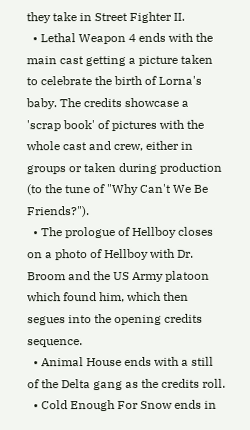they take in Street Fighter II.
  • Lethal Weapon 4 ends with the main cast getting a picture taken to celebrate the birth of Lorna's baby. The credits showcase a 'scrap book' of pictures with the whole cast and crew, either in groups or taken during production (to the tune of "Why Can't We Be Friends?").
  • The prologue of Hellboy closes on a photo of Hellboy with Dr. Broom and the US Army platoon which found him, which then segues into the opening credits sequence.
  • Animal House ends with a still of the Delta gang as the credits roll.
  • Cold Enough For Snow ends in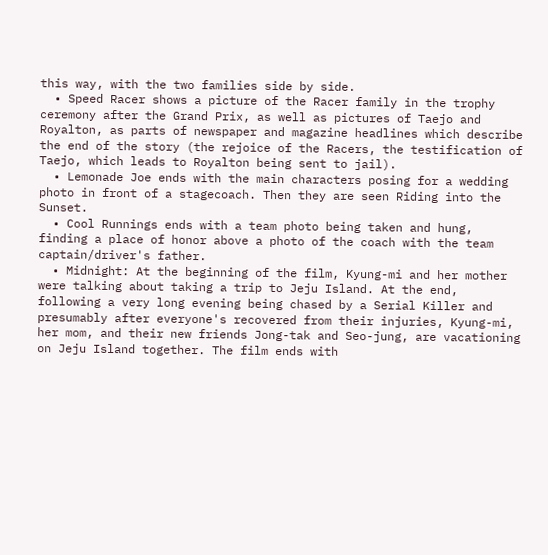this way, with the two families side by side.
  • Speed Racer shows a picture of the Racer family in the trophy ceremony after the Grand Prix, as well as pictures of Taejo and Royalton, as parts of newspaper and magazine headlines which describe the end of the story (the rejoice of the Racers, the testification of Taejo, which leads to Royalton being sent to jail).
  • Lemonade Joe ends with the main characters posing for a wedding photo in front of a stagecoach. Then they are seen Riding into the Sunset.
  • Cool Runnings ends with a team photo being taken and hung, finding a place of honor above a photo of the coach with the team captain/driver's father.
  • Midnight: At the beginning of the film, Kyung-mi and her mother were talking about taking a trip to Jeju Island. At the end, following a very long evening being chased by a Serial Killer and presumably after everyone's recovered from their injuries, Kyung-mi, her mom, and their new friends Jong-tak and Seo-jung, are vacationing on Jeju Island together. The film ends with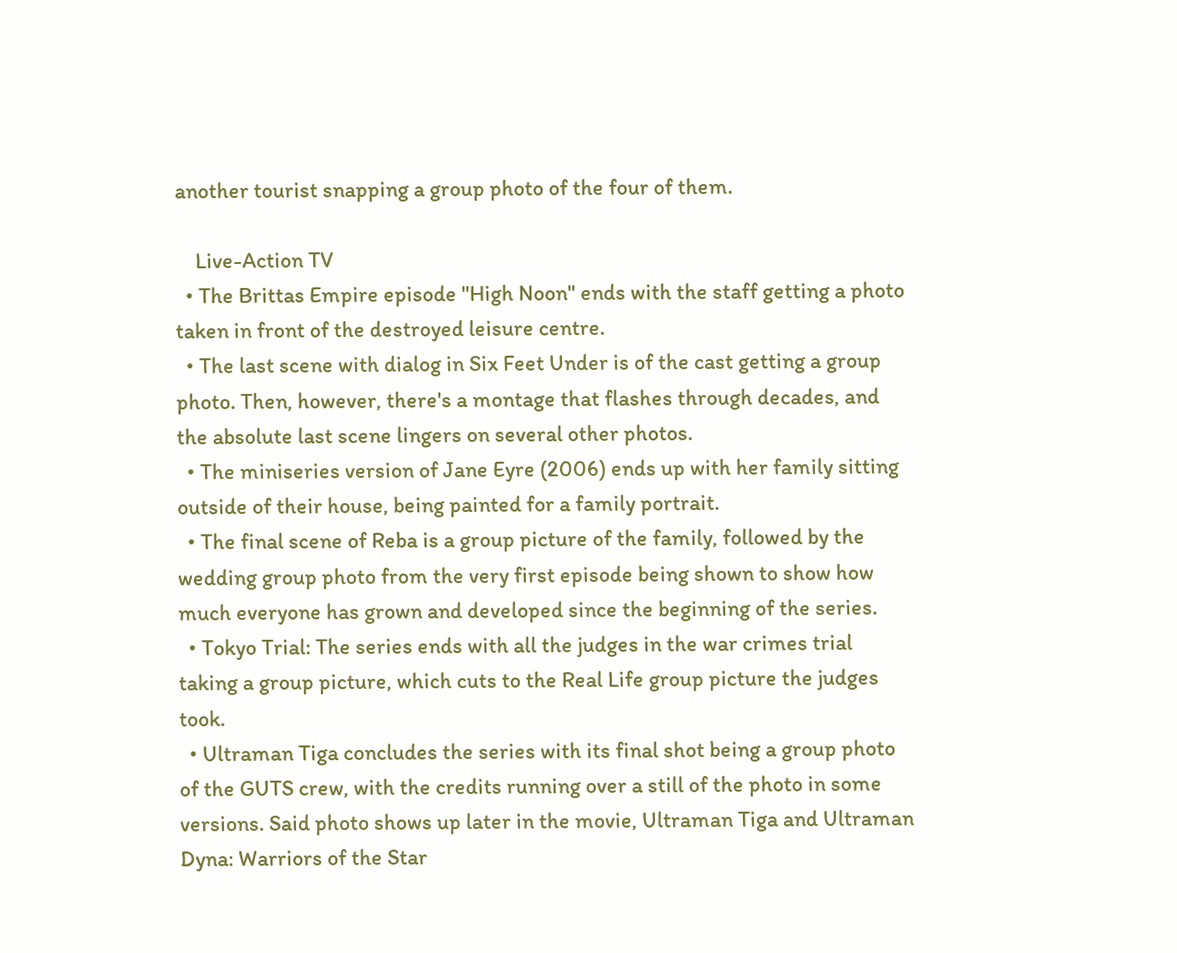another tourist snapping a group photo of the four of them.

    Live-Action TV
  • The Brittas Empire episode "High Noon" ends with the staff getting a photo taken in front of the destroyed leisure centre.
  • The last scene with dialog in Six Feet Under is of the cast getting a group photo. Then, however, there's a montage that flashes through decades, and the absolute last scene lingers on several other photos.
  • The miniseries version of Jane Eyre (2006) ends up with her family sitting outside of their house, being painted for a family portrait.
  • The final scene of Reba is a group picture of the family, followed by the wedding group photo from the very first episode being shown to show how much everyone has grown and developed since the beginning of the series.
  • Tokyo Trial: The series ends with all the judges in the war crimes trial taking a group picture, which cuts to the Real Life group picture the judges took.
  • Ultraman Tiga concludes the series with its final shot being a group photo of the GUTS crew, with the credits running over a still of the photo in some versions. Said photo shows up later in the movie, Ultraman Tiga and Ultraman Dyna: Warriors of the Star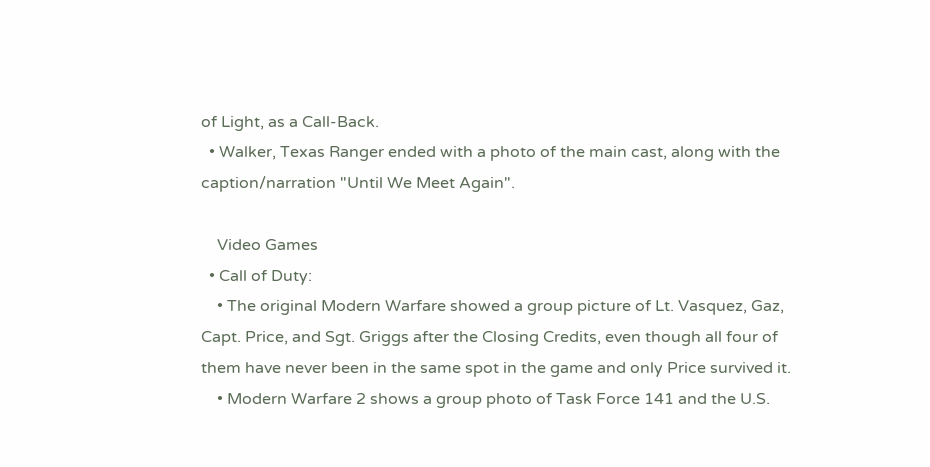of Light, as a Call-Back.
  • Walker, Texas Ranger ended with a photo of the main cast, along with the caption/narration "Until We Meet Again".

    Video Games
  • Call of Duty:
    • The original Modern Warfare showed a group picture of Lt. Vasquez, Gaz, Capt. Price, and Sgt. Griggs after the Closing Credits, even though all four of them have never been in the same spot in the game and only Price survived it.
    • Modern Warfare 2 shows a group photo of Task Force 141 and the U.S.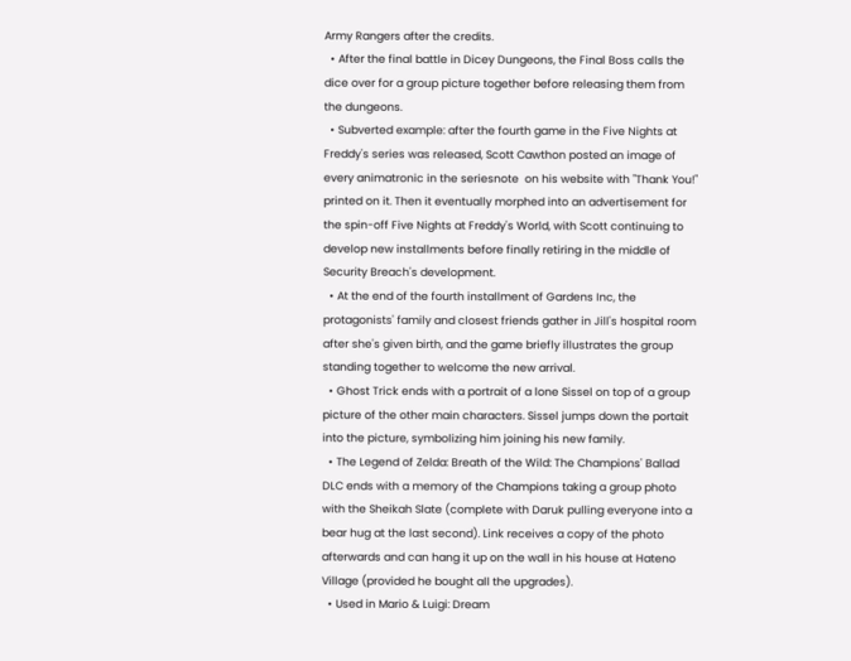Army Rangers after the credits.
  • After the final battle in Dicey Dungeons, the Final Boss calls the dice over for a group picture together before releasing them from the dungeons.
  • Subverted example: after the fourth game in the Five Nights at Freddy's series was released, Scott Cawthon posted an image of every animatronic in the seriesnote  on his website with "Thank You!" printed on it. Then it eventually morphed into an advertisement for the spin-off Five Nights at Freddy's World, with Scott continuing to develop new installments before finally retiring in the middle of Security Breach's development.
  • At the end of the fourth installment of Gardens Inc, the protagonists' family and closest friends gather in Jill's hospital room after she's given birth, and the game briefly illustrates the group standing together to welcome the new arrival.
  • Ghost Trick ends with a portrait of a lone Sissel on top of a group picture of the other main characters. Sissel jumps down the portait into the picture, symbolizing him joining his new family.
  • The Legend of Zelda: Breath of the Wild: The Champions' Ballad DLC ends with a memory of the Champions taking a group photo with the Sheikah Slate (complete with Daruk pulling everyone into a bear hug at the last second). Link receives a copy of the photo afterwards and can hang it up on the wall in his house at Hateno Village (provided he bought all the upgrades).
  • Used in Mario & Luigi: Dream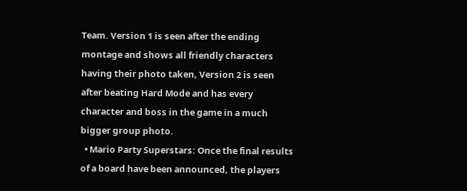Team. Version 1 is seen after the ending montage and shows all friendly characters having their photo taken, Version 2 is seen after beating Hard Mode and has every character and boss in the game in a much bigger group photo.
  • Mario Party Superstars: Once the final results of a board have been announced, the players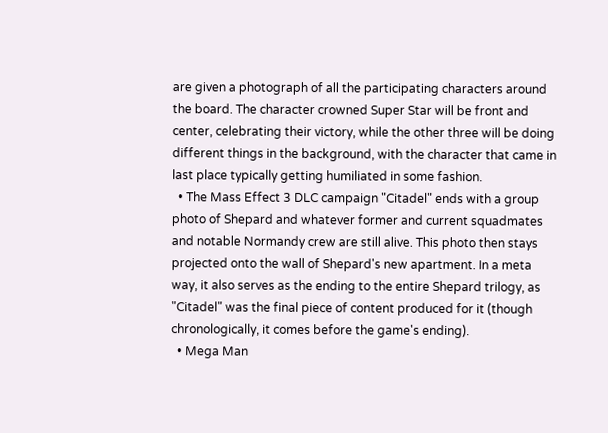are given a photograph of all the participating characters around the board. The character crowned Super Star will be front and center, celebrating their victory, while the other three will be doing different things in the background, with the character that came in last place typically getting humiliated in some fashion.
  • The Mass Effect 3 DLC campaign "Citadel" ends with a group photo of Shepard and whatever former and current squadmates and notable Normandy crew are still alive. This photo then stays projected onto the wall of Shepard's new apartment. In a meta way, it also serves as the ending to the entire Shepard trilogy, as "Citadel" was the final piece of content produced for it (though chronologically, it comes before the game's ending).
  • Mega Man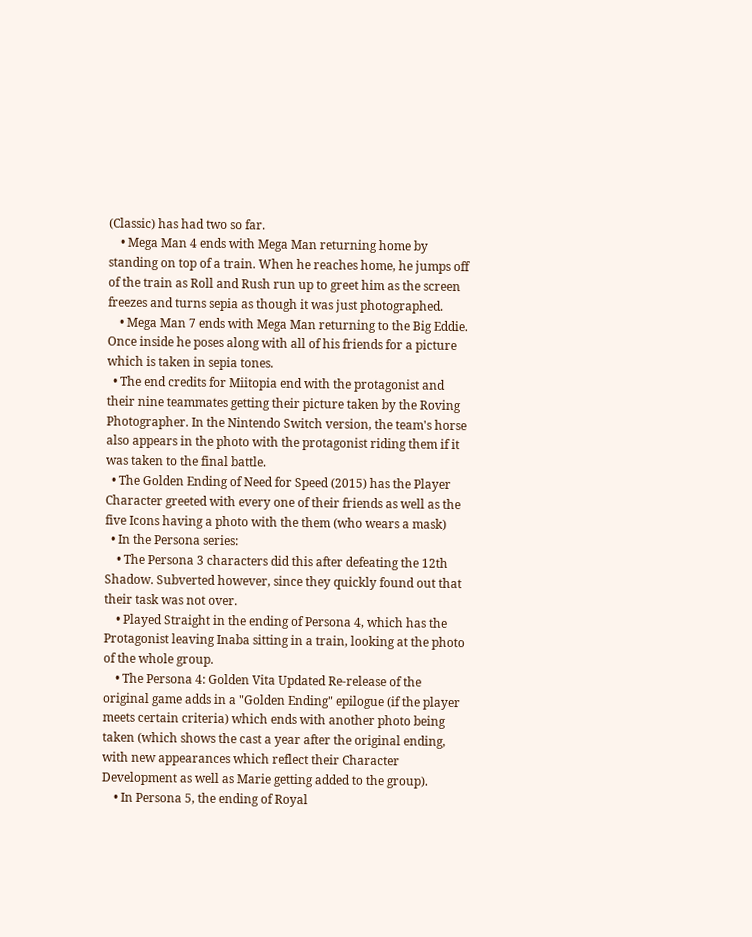(Classic) has had two so far.
    • Mega Man 4 ends with Mega Man returning home by standing on top of a train. When he reaches home, he jumps off of the train as Roll and Rush run up to greet him as the screen freezes and turns sepia as though it was just photographed.
    • Mega Man 7 ends with Mega Man returning to the Big Eddie. Once inside he poses along with all of his friends for a picture which is taken in sepia tones.
  • The end credits for Miitopia end with the protagonist and their nine teammates getting their picture taken by the Roving Photographer. In the Nintendo Switch version, the team's horse also appears in the photo with the protagonist riding them if it was taken to the final battle.
  • The Golden Ending of Need for Speed (2015) has the Player Character greeted with every one of their friends as well as the five Icons having a photo with the them (who wears a mask)
  • In the Persona series:
    • The Persona 3 characters did this after defeating the 12th Shadow. Subverted however, since they quickly found out that their task was not over.
    • Played Straight in the ending of Persona 4, which has the Protagonist leaving Inaba sitting in a train, looking at the photo of the whole group.
    • The Persona 4: Golden Vita Updated Re-release of the original game adds in a "Golden Ending" epilogue (if the player meets certain criteria) which ends with another photo being taken (which shows the cast a year after the original ending, with new appearances which reflect their Character Development as well as Marie getting added to the group).
    • In Persona 5, the ending of Royal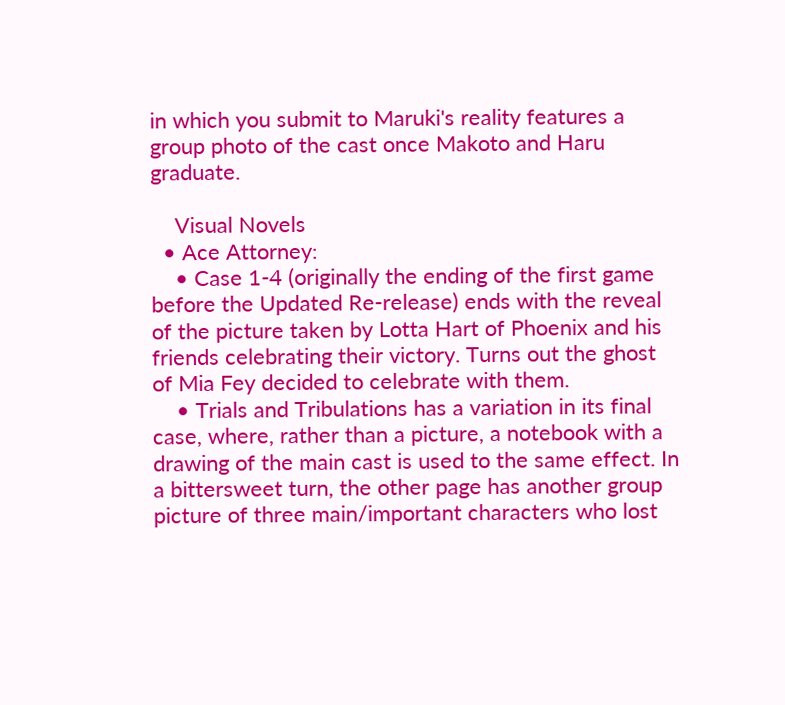in which you submit to Maruki's reality features a group photo of the cast once Makoto and Haru graduate.

    Visual Novels
  • Ace Attorney:
    • Case 1-4 (originally the ending of the first game before the Updated Re-release) ends with the reveal of the picture taken by Lotta Hart of Phoenix and his friends celebrating their victory. Turns out the ghost of Mia Fey decided to celebrate with them.
    • Trials and Tribulations has a variation in its final case, where, rather than a picture, a notebook with a drawing of the main cast is used to the same effect. In a bittersweet turn, the other page has another group picture of three main/important characters who lost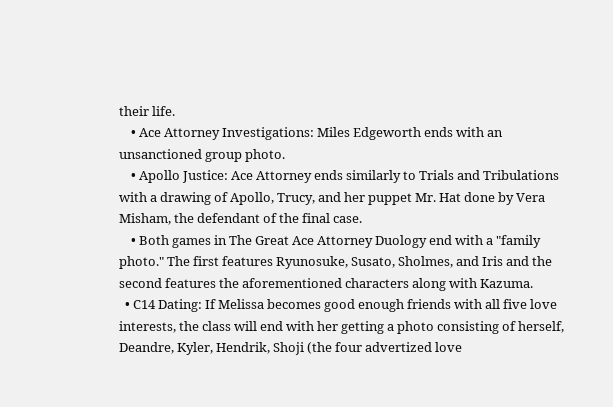their life.
    • Ace Attorney Investigations: Miles Edgeworth ends with an unsanctioned group photo.
    • Apollo Justice: Ace Attorney ends similarly to Trials and Tribulations with a drawing of Apollo, Trucy, and her puppet Mr. Hat done by Vera Misham, the defendant of the final case.
    • Both games in The Great Ace Attorney Duology end with a "family photo." The first features Ryunosuke, Susato, Sholmes, and Iris and the second features the aforementioned characters along with Kazuma.
  • C14 Dating: If Melissa becomes good enough friends with all five love interests, the class will end with her getting a photo consisting of herself, Deandre, Kyler, Hendrik, Shoji (the four advertized love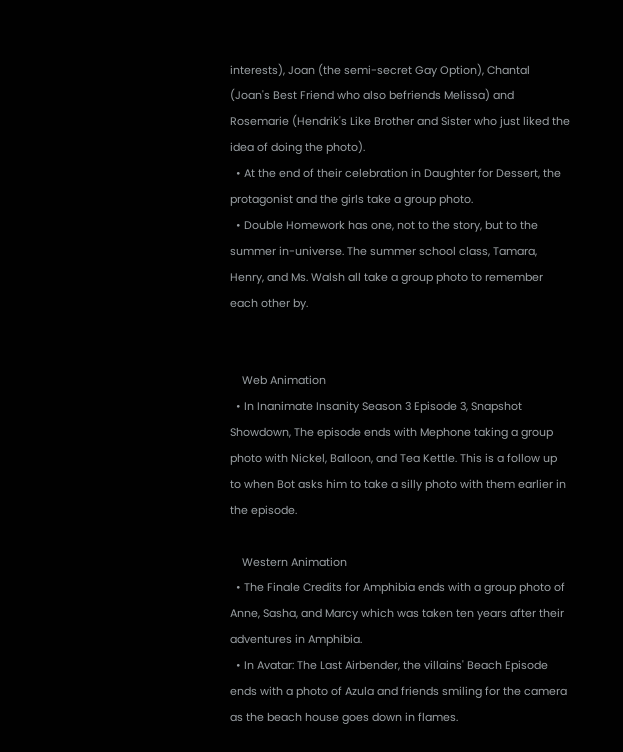interests), Joan (the semi-secret Gay Option), Chantal (Joan's Best Friend who also befriends Melissa) and Rosemarie (Hendrik's Like Brother and Sister who just liked the idea of doing the photo).
  • At the end of their celebration in Daughter for Dessert, the protagonist and the girls take a group photo.
  • Double Homework has one, not to the story, but to the summer in-universe. The summer school class, Tamara, Henry, and Ms. Walsh all take a group photo to remember each other by.


    Web Animation
  • In Inanimate Insanity Season 3 Episode 3, Snapshot Showdown, The episode ends with Mephone taking a group photo with Nickel, Balloon, and Tea Kettle. This is a follow up to when Bot asks him to take a silly photo with them earlier in the episode.

    Western Animation
  • The Finale Credits for Amphibia ends with a group photo of Anne, Sasha, and Marcy which was taken ten years after their adventures in Amphibia.
  • In Avatar: The Last Airbender, the villains' Beach Episode ends with a photo of Azula and friends smiling for the camera as the beach house goes down in flames.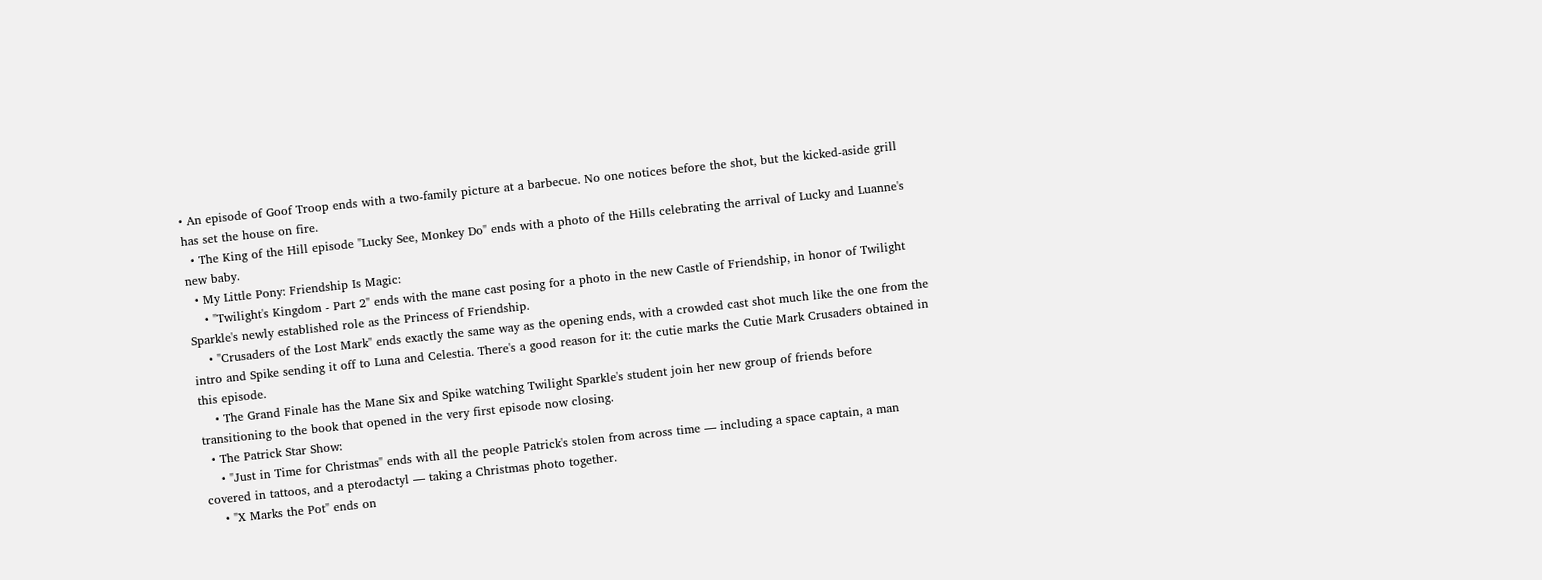• An episode of Goof Troop ends with a two-family picture at a barbecue. No one notices before the shot, but the kicked-aside grill has set the house on fire.
  • The King of the Hill episode "Lucky See, Monkey Do" ends with a photo of the Hills celebrating the arrival of Lucky and Luanne's new baby.
  • My Little Pony: Friendship Is Magic:
    • "Twilight's Kingdom - Part 2" ends with the mane cast posing for a photo in the new Castle of Friendship, in honor of Twilight Sparkle's newly established role as the Princess of Friendship.
    • "Crusaders of the Lost Mark" ends exactly the same way as the opening ends, with a crowded cast shot much like the one from the intro and Spike sending it off to Luna and Celestia. There's a good reason for it: the cutie marks the Cutie Mark Crusaders obtained in this episode.
    • The Grand Finale has the Mane Six and Spike watching Twilight Sparkle's student join her new group of friends before transitioning to the book that opened in the very first episode now closing.
  • The Patrick Star Show:
    • "Just in Time for Christmas" ends with all the people Patrick's stolen from across time — including a space captain, a man covered in tattoos, and a pterodactyl — taking a Christmas photo together.
    • "X Marks the Pot" ends on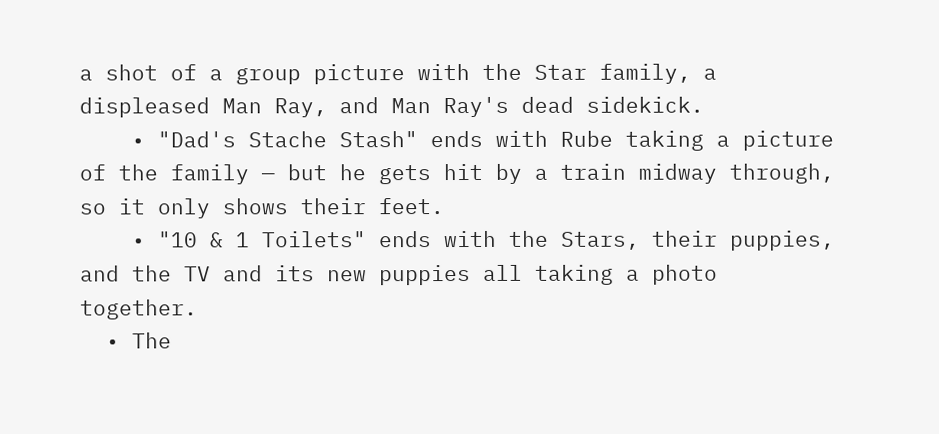a shot of a group picture with the Star family, a displeased Man Ray, and Man Ray's dead sidekick.
    • "Dad's Stache Stash" ends with Rube taking a picture of the family — but he gets hit by a train midway through, so it only shows their feet.
    • "10 & 1 Toilets" ends with the Stars, their puppies, and the TV and its new puppies all taking a photo together.
  • The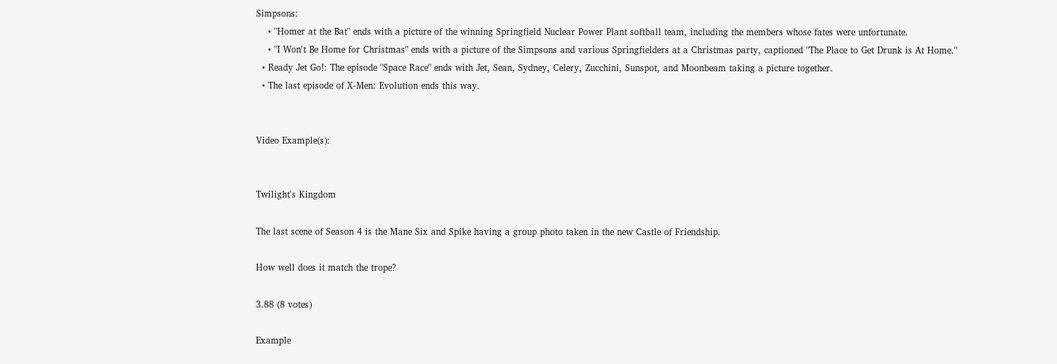Simpsons:
    • "Homer at the Bat" ends with a picture of the winning Springfield Nuclear Power Plant softball team, including the members whose fates were unfortunate.
    • "I Won't Be Home for Christmas" ends with a picture of the Simpsons and various Springfielders at a Christmas party, captioned "The Place to Get Drunk is At Home."
  • Ready Jet Go!: The episode "Space Race" ends with Jet, Sean, Sydney, Celery, Zucchini, Sunspot, and Moonbeam taking a picture together.
  • The last episode of X-Men: Evolution ends this way.


Video Example(s):


Twilight's Kingdom

The last scene of Season 4 is the Mane Six and Spike having a group photo taken in the new Castle of Friendship.

How well does it match the trope?

3.88 (8 votes)

Example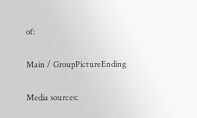of:

Main / GroupPictureEnding

Media sources: